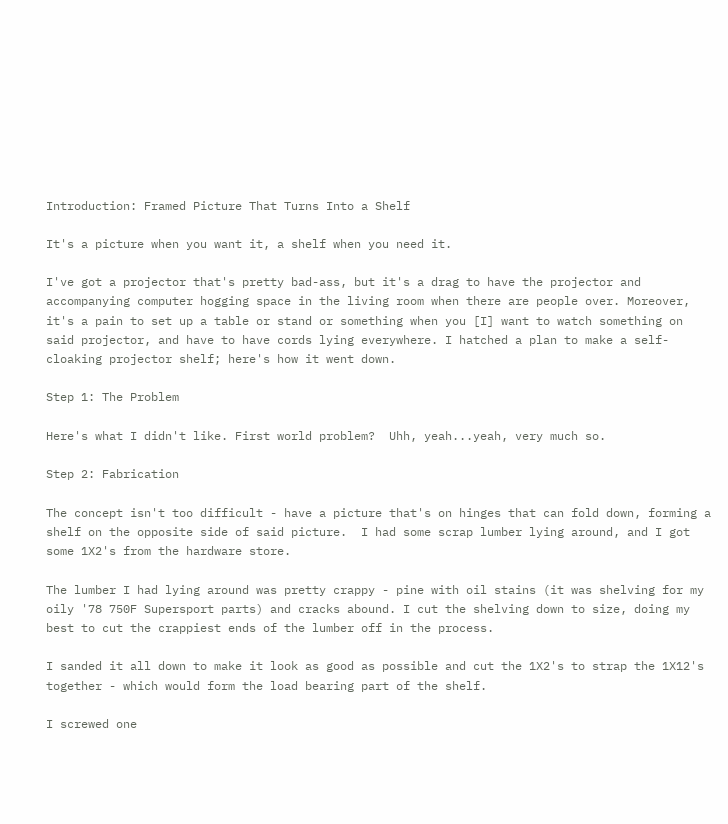Introduction: Framed Picture That Turns Into a Shelf

It's a picture when you want it, a shelf when you need it.

I've got a projector that's pretty bad-ass, but it's a drag to have the projector and accompanying computer hogging space in the living room when there are people over. Moreover, it's a pain to set up a table or stand or something when you [I] want to watch something on said projector, and have to have cords lying everywhere. I hatched a plan to make a self-cloaking projector shelf; here's how it went down.

Step 1: The Problem

Here's what I didn't like. First world problem?  Uhh, yeah...yeah, very much so.

Step 2: Fabrication

The concept isn't too difficult - have a picture that's on hinges that can fold down, forming a shelf on the opposite side of said picture.  I had some scrap lumber lying around, and I got some 1X2's from the hardware store.

The lumber I had lying around was pretty crappy - pine with oil stains (it was shelving for my oily '78 750F Supersport parts) and cracks abound. I cut the shelving down to size, doing my best to cut the crappiest ends of the lumber off in the process.

I sanded it all down to make it look as good as possible and cut the 1X2's to strap the 1X12's together - which would form the load bearing part of the shelf.

I screwed one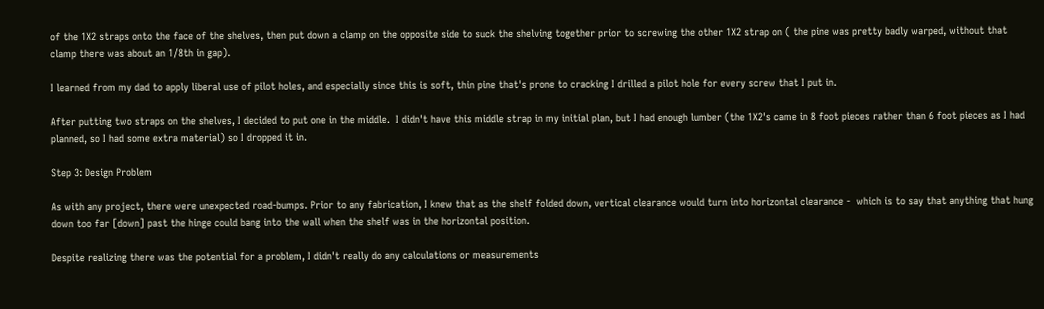of the 1X2 straps onto the face of the shelves, then put down a clamp on the opposite side to suck the shelving together prior to screwing the other 1X2 strap on ( the pine was pretty badly warped, without that clamp there was about an 1/8th in gap).

I learned from my dad to apply liberal use of pilot holes, and especially since this is soft, thin pine that's prone to cracking I drilled a pilot hole for every screw that I put in.

After putting two straps on the shelves, I decided to put one in the middle.  I didn't have this middle strap in my initial plan, but I had enough lumber (the 1X2's came in 8 foot pieces rather than 6 foot pieces as I had planned, so I had some extra material) so I dropped it in.

Step 3: Design Problem

As with any project, there were unexpected road-bumps. Prior to any fabrication, I knew that as the shelf folded down, vertical clearance would turn into horizontal clearance -  which is to say that anything that hung down too far [down] past the hinge could bang into the wall when the shelf was in the horizontal position.

Despite realizing there was the potential for a problem, I didn't really do any calculations or measurements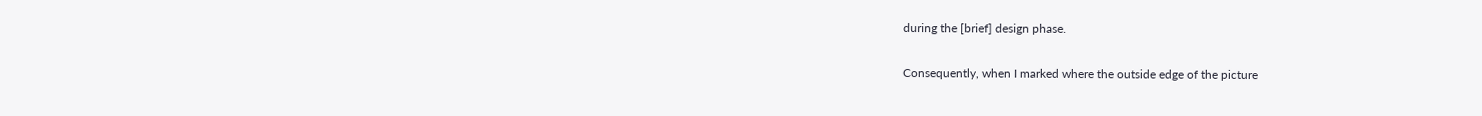during the [brief] design phase.

Consequently, when I marked where the outside edge of the picture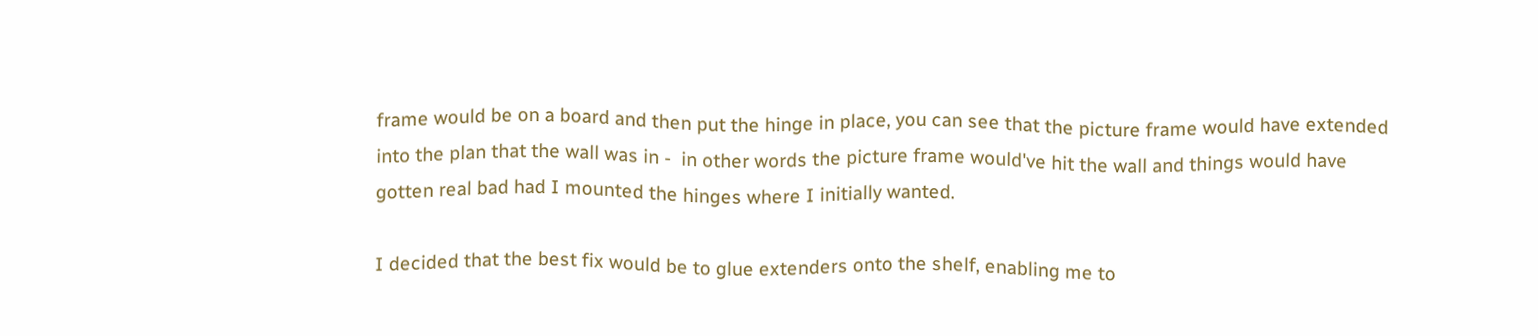frame would be on a board and then put the hinge in place, you can see that the picture frame would have extended into the plan that the wall was in -  in other words the picture frame would've hit the wall and things would have gotten real bad had I mounted the hinges where I initially wanted.

I decided that the best fix would be to glue extenders onto the shelf, enabling me to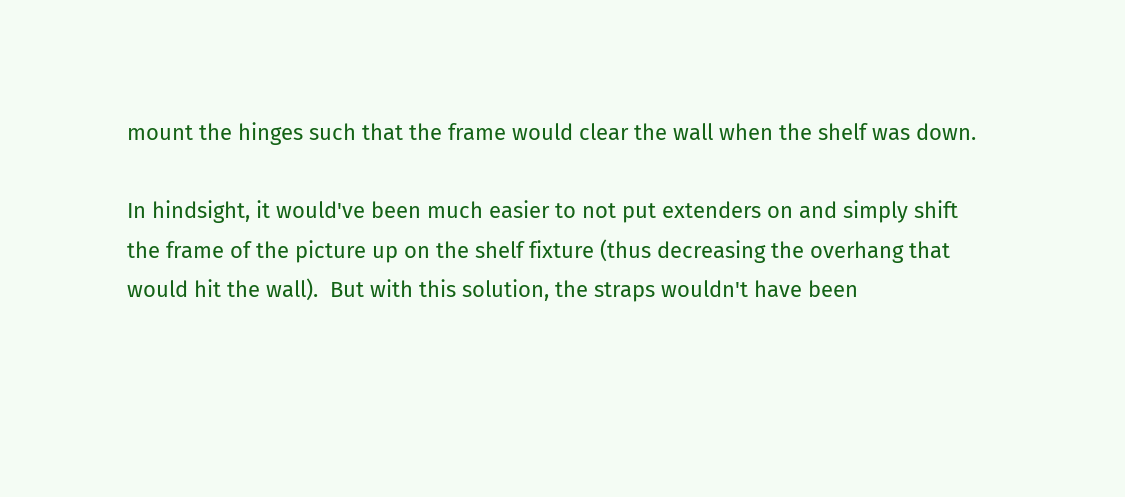mount the hinges such that the frame would clear the wall when the shelf was down.

In hindsight, it would've been much easier to not put extenders on and simply shift the frame of the picture up on the shelf fixture (thus decreasing the overhang that would hit the wall).  But with this solution, the straps wouldn't have been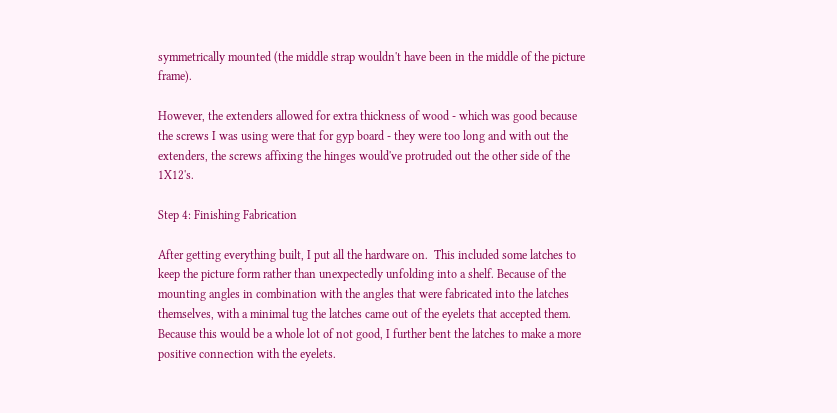symmetrically mounted (the middle strap wouldn't have been in the middle of the picture frame).

However, the extenders allowed for extra thickness of wood - which was good because the screws I was using were that for gyp board - they were too long and with out the extenders, the screws affixing the hinges would've protruded out the other side of the 1X12's.

Step 4: Finishing Fabrication

After getting everything built, I put all the hardware on.  This included some latches to keep the picture form rather than unexpectedly unfolding into a shelf. Because of the mounting angles in combination with the angles that were fabricated into the latches themselves, with a minimal tug the latches came out of the eyelets that accepted them.  Because this would be a whole lot of not good, I further bent the latches to make a more positive connection with the eyelets.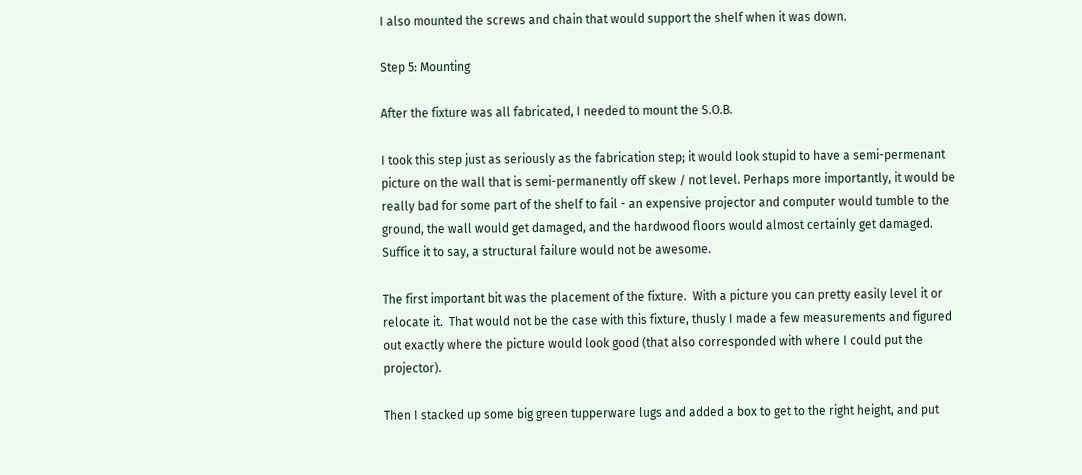I also mounted the screws and chain that would support the shelf when it was down.

Step 5: Mounting

After the fixture was all fabricated, I needed to mount the S.O.B.

I took this step just as seriously as the fabrication step; it would look stupid to have a semi-permenant picture on the wall that is semi-permanently off skew / not level. Perhaps more importantly, it would be really bad for some part of the shelf to fail - an expensive projector and computer would tumble to the ground, the wall would get damaged, and the hardwood floors would almost certainly get damaged.  Suffice it to say, a structural failure would not be awesome.

The first important bit was the placement of the fixture.  With a picture you can pretty easily level it or relocate it.  That would not be the case with this fixture, thusly I made a few measurements and figured out exactly where the picture would look good (that also corresponded with where I could put the projector).

Then I stacked up some big green tupperware lugs and added a box to get to the right height, and put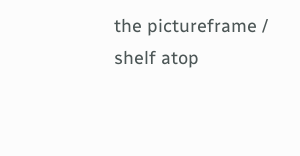the pictureframe / shelf atop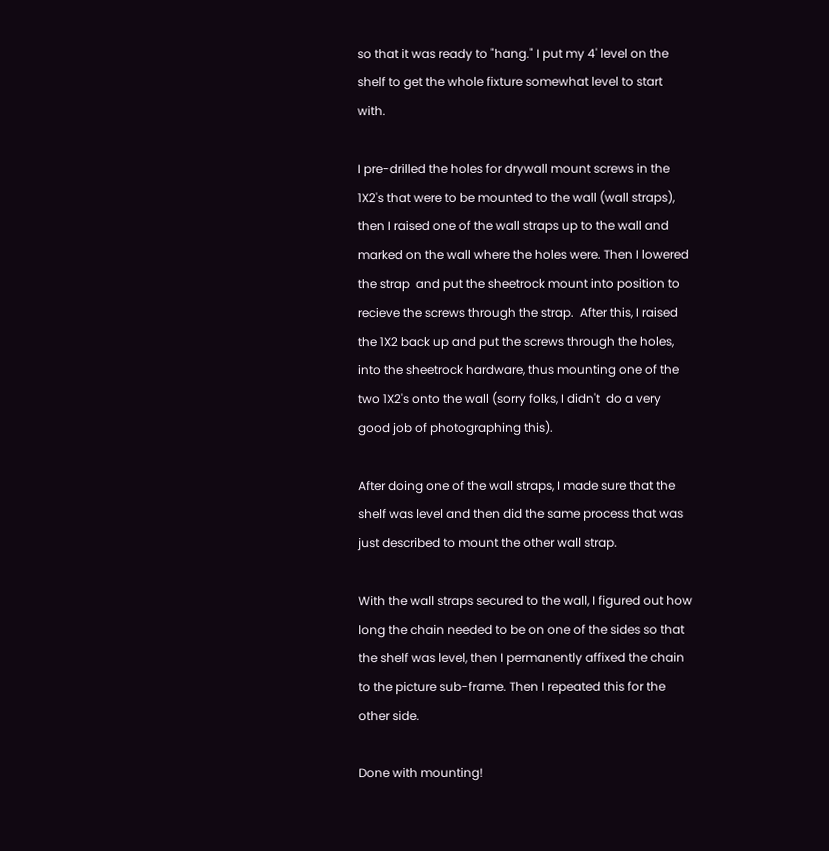so that it was ready to "hang." I put my 4' level on the shelf to get the whole fixture somewhat level to start with.

I pre-drilled the holes for drywall mount screws in the 1X2's that were to be mounted to the wall (wall straps), then I raised one of the wall straps up to the wall and marked on the wall where the holes were. Then I lowered the strap  and put the sheetrock mount into position to recieve the screws through the strap.  After this, I raised the 1X2 back up and put the screws through the holes, into the sheetrock hardware, thus mounting one of the two 1X2's onto the wall (sorry folks, I didn't  do a very good job of photographing this).

After doing one of the wall straps, I made sure that the shelf was level and then did the same process that was just described to mount the other wall strap.

With the wall straps secured to the wall, I figured out how long the chain needed to be on one of the sides so that the shelf was level, then I permanently affixed the chain to the picture sub-frame. Then I repeated this for the other side.

Done with mounting!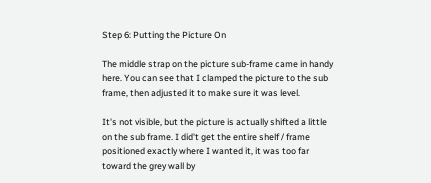Step 6: Putting the Picture On

The middle strap on the picture sub-frame came in handy here. You can see that I clamped the picture to the sub frame, then adjusted it to make sure it was level.

It's not visible, but the picture is actually shifted a little on the sub frame. I did't get the entire shelf / frame positioned exactly where I wanted it, it was too far toward the grey wall by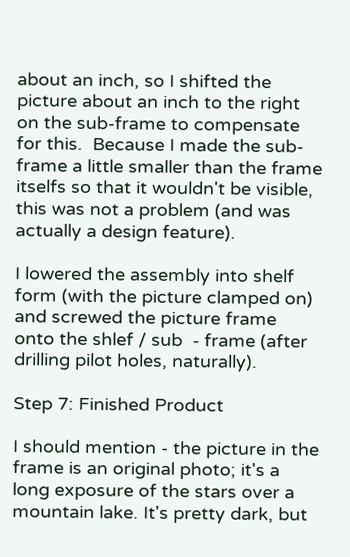about an inch, so I shifted the picture about an inch to the right on the sub-frame to compensate for this.  Because I made the sub-frame a little smaller than the frame itselfs so that it wouldn't be visible, this was not a problem (and was actually a design feature).

I lowered the assembly into shelf form (with the picture clamped on) and screwed the picture frame onto the shlef / sub  - frame (after drilling pilot holes, naturally).

Step 7: Finished Product

I should mention - the picture in the frame is an original photo; it's a long exposure of the stars over a mountain lake. It's pretty dark, but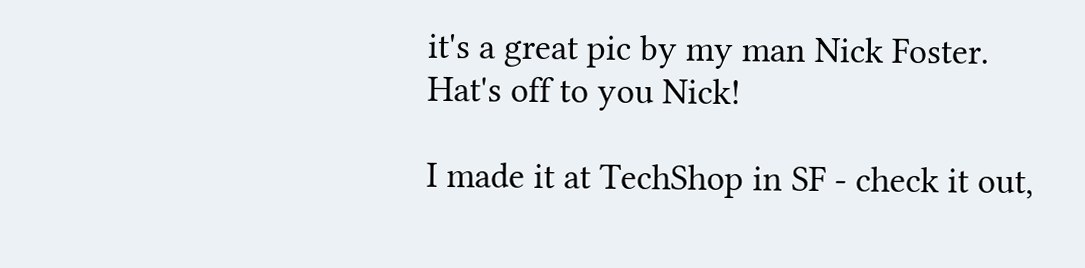it's a great pic by my man Nick Foster. Hat's off to you Nick!

I made it at TechShop in SF - check it out,